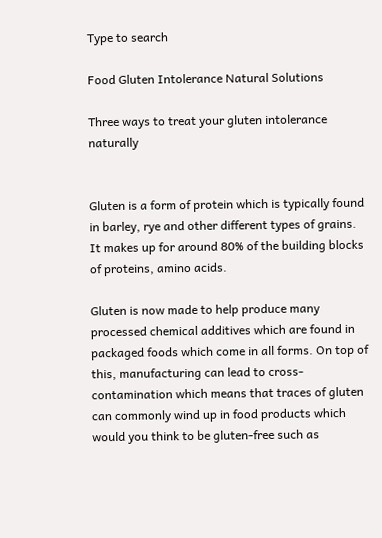Type to search

Food Gluten Intolerance Natural Solutions

Three ways to treat your gluten intolerance naturally


Gluten is a form of protein which is typically found in barley, rye and other different types of grains. It makes up for around 80% of the building blocks of proteins, amino acids.

Gluten is now made to help produce many processed chemical additives which are found in packaged foods which come in all forms. On top of this, manufacturing can lead to cross-contamination which means that traces of gluten can commonly wind up in food products which would you think to be gluten-free such as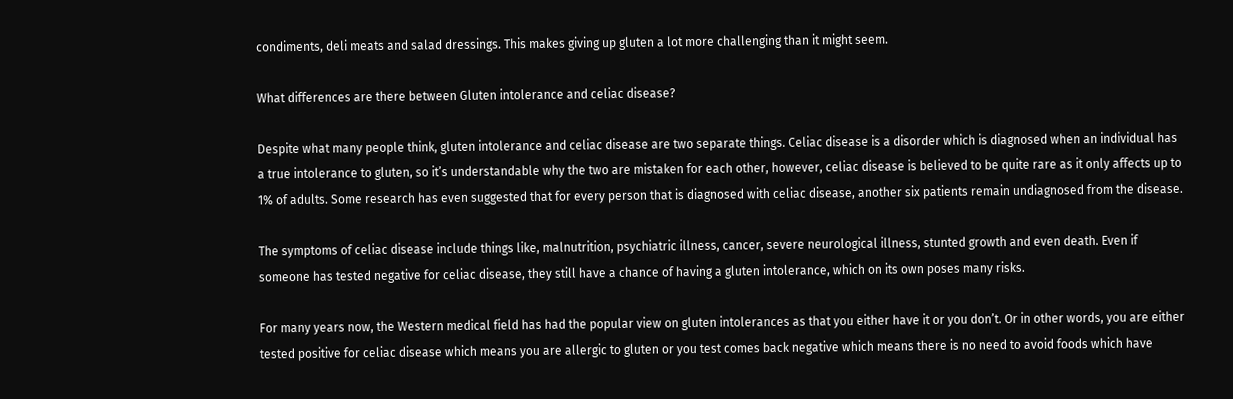condiments, deli meats and salad dressings. This makes giving up gluten a lot more challenging than it might seem.

What differences are there between Gluten intolerance and celiac disease?

Despite what many people think, gluten intolerance and celiac disease are two separate things. Celiac disease is a disorder which is diagnosed when an individual has a true intolerance to gluten, so it’s understandable why the two are mistaken for each other, however, celiac disease is believed to be quite rare as it only affects up to 1% of adults. Some research has even suggested that for every person that is diagnosed with celiac disease, another six patients remain undiagnosed from the disease.

The symptoms of celiac disease include things like, malnutrition, psychiatric illness, cancer, severe neurological illness, stunted growth and even death. Even if someone has tested negative for celiac disease, they still have a chance of having a gluten intolerance, which on its own poses many risks.

For many years now, the Western medical field has had the popular view on gluten intolerances as that you either have it or you don’t. Or in other words, you are either tested positive for celiac disease which means you are allergic to gluten or you test comes back negative which means there is no need to avoid foods which have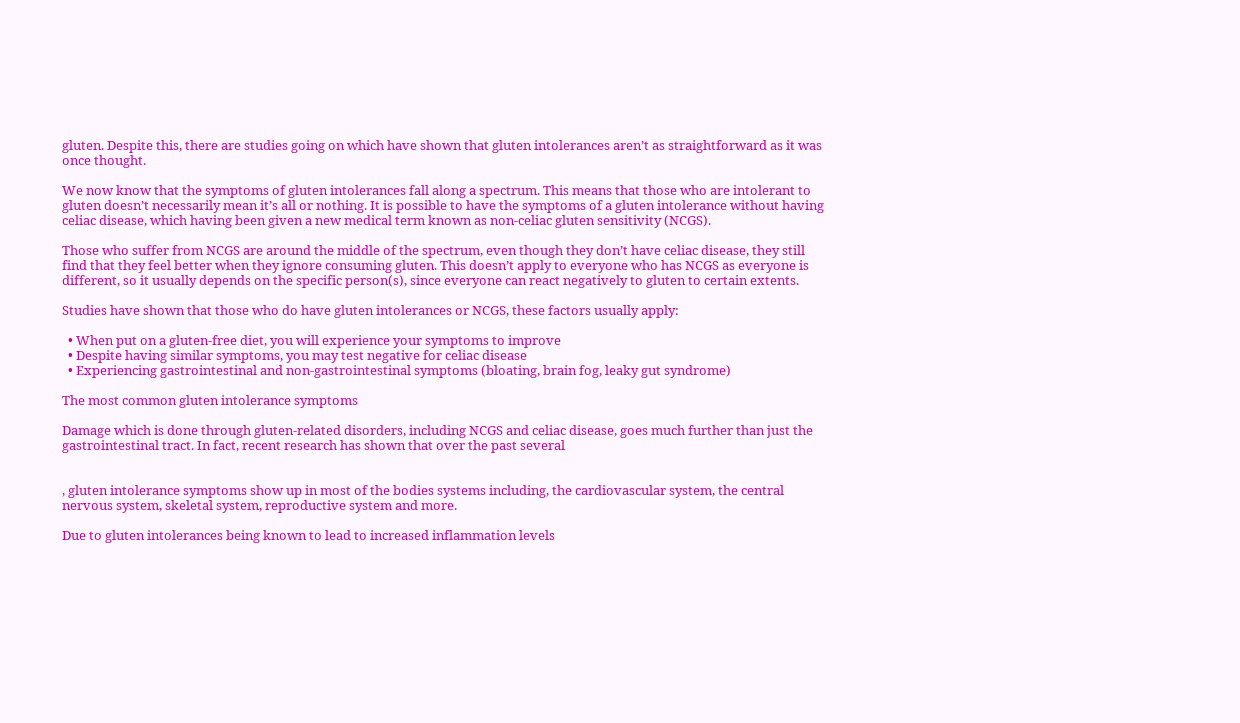gluten. Despite this, there are studies going on which have shown that gluten intolerances aren’t as straightforward as it was once thought.

We now know that the symptoms of gluten intolerances fall along a spectrum. This means that those who are intolerant to gluten doesn’t necessarily mean it’s all or nothing. It is possible to have the symptoms of a gluten intolerance without having celiac disease, which having been given a new medical term known as non-celiac gluten sensitivity (NCGS).

Those who suffer from NCGS are around the middle of the spectrum, even though they don’t have celiac disease, they still find that they feel better when they ignore consuming gluten. This doesn’t apply to everyone who has NCGS as everyone is different, so it usually depends on the specific person(s), since everyone can react negatively to gluten to certain extents.

Studies have shown that those who do have gluten intolerances or NCGS, these factors usually apply:

  • When put on a gluten-free diet, you will experience your symptoms to improve
  • Despite having similar symptoms, you may test negative for celiac disease
  • Experiencing gastrointestinal and non-gastrointestinal symptoms (bloating, brain fog, leaky gut syndrome)

The most common gluten intolerance symptoms

Damage which is done through gluten-related disorders, including NCGS and celiac disease, goes much further than just the gastrointestinal tract. In fact, recent research has shown that over the past several


, gluten intolerance symptoms show up in most of the bodies systems including, the cardiovascular system, the central nervous system, skeletal system, reproductive system and more.

Due to gluten intolerances being known to lead to increased inflammation levels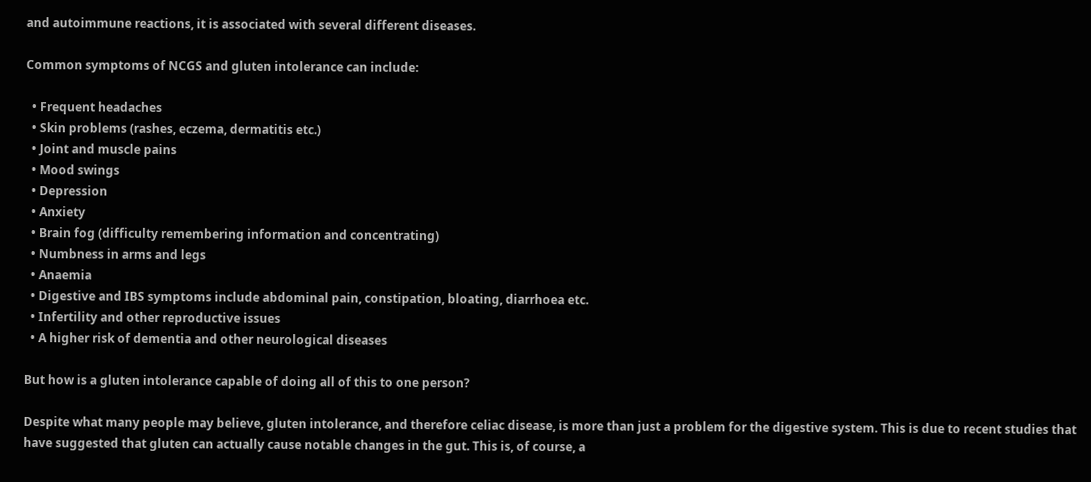and autoimmune reactions, it is associated with several different diseases.

Common symptoms of NCGS and gluten intolerance can include:

  • Frequent headaches
  • Skin problems (rashes, eczema, dermatitis etc.)
  • Joint and muscle pains
  • Mood swings
  • Depression
  • Anxiety
  • Brain fog (difficulty remembering information and concentrating)
  • Numbness in arms and legs
  • Anaemia
  • Digestive and IBS symptoms include abdominal pain, constipation, bloating, diarrhoea etc.
  • Infertility and other reproductive issues
  • A higher risk of dementia and other neurological diseases

But how is a gluten intolerance capable of doing all of this to one person?

Despite what many people may believe, gluten intolerance, and therefore celiac disease, is more than just a problem for the digestive system. This is due to recent studies that have suggested that gluten can actually cause notable changes in the gut. This is, of course, a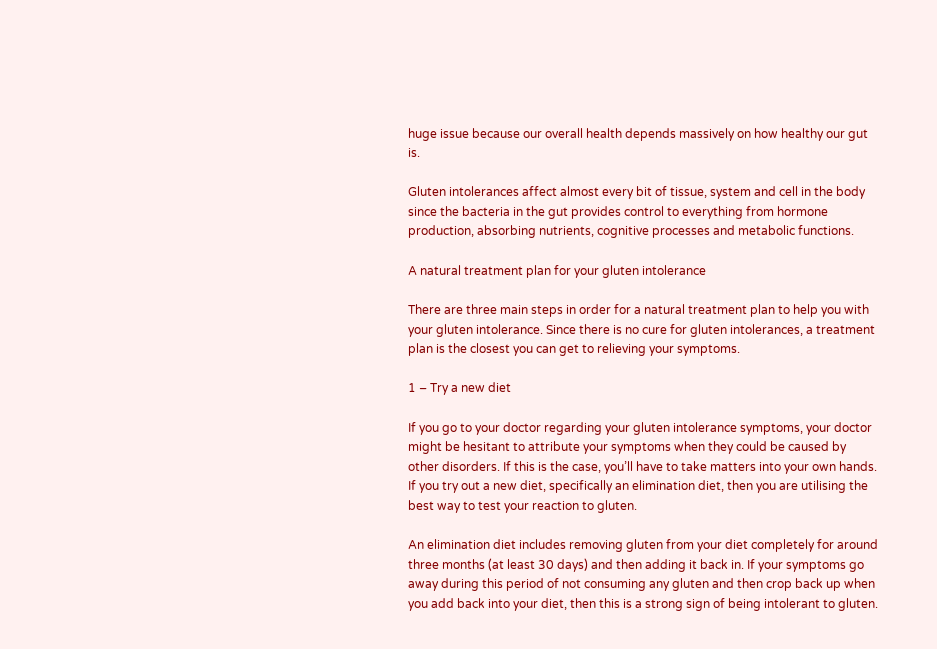huge issue because our overall health depends massively on how healthy our gut is.

Gluten intolerances affect almost every bit of tissue, system and cell in the body since the bacteria in the gut provides control to everything from hormone production, absorbing nutrients, cognitive processes and metabolic functions.

A natural treatment plan for your gluten intolerance

There are three main steps in order for a natural treatment plan to help you with your gluten intolerance. Since there is no cure for gluten intolerances, a treatment plan is the closest you can get to relieving your symptoms.

1 – Try a new diet

If you go to your doctor regarding your gluten intolerance symptoms, your doctor might be hesitant to attribute your symptoms when they could be caused by other disorders. If this is the case, you’ll have to take matters into your own hands. If you try out a new diet, specifically an elimination diet, then you are utilising the best way to test your reaction to gluten.

An elimination diet includes removing gluten from your diet completely for around three months (at least 30 days) and then adding it back in. If your symptoms go away during this period of not consuming any gluten and then crop back up when you add back into your diet, then this is a strong sign of being intolerant to gluten.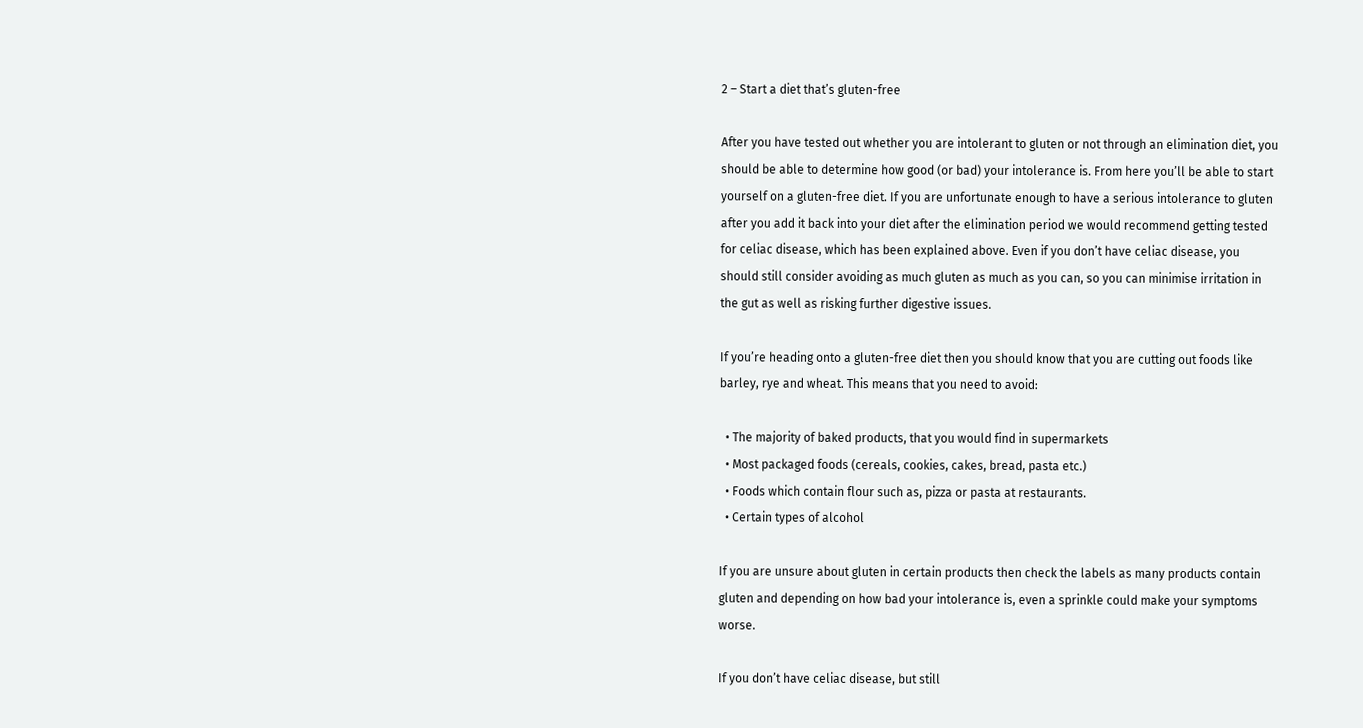2 – Start a diet that’s gluten-free

After you have tested out whether you are intolerant to gluten or not through an elimination diet, you should be able to determine how good (or bad) your intolerance is. From here you’ll be able to start yourself on a gluten-free diet. If you are unfortunate enough to have a serious intolerance to gluten after you add it back into your diet after the elimination period we would recommend getting tested for celiac disease, which has been explained above. Even if you don’t have celiac disease, you should still consider avoiding as much gluten as much as you can, so you can minimise irritation in the gut as well as risking further digestive issues.

If you’re heading onto a gluten-free diet then you should know that you are cutting out foods like barley, rye and wheat. This means that you need to avoid:

  • The majority of baked products, that you would find in supermarkets
  • Most packaged foods (cereals, cookies, cakes, bread, pasta etc.)
  • Foods which contain flour such as, pizza or pasta at restaurants.
  • Certain types of alcohol

If you are unsure about gluten in certain products then check the labels as many products contain gluten and depending on how bad your intolerance is, even a sprinkle could make your symptoms worse.

If you don’t have celiac disease, but still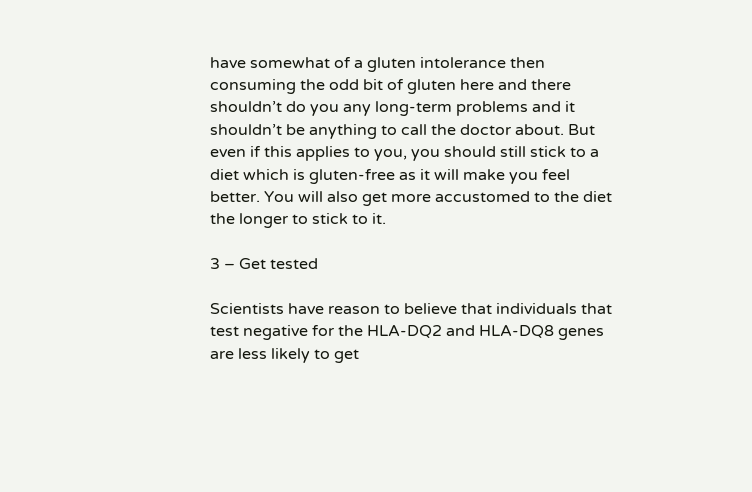have somewhat of a gluten intolerance then consuming the odd bit of gluten here and there shouldn’t do you any long-term problems and it shouldn’t be anything to call the doctor about. But even if this applies to you, you should still stick to a diet which is gluten-free as it will make you feel better. You will also get more accustomed to the diet the longer to stick to it.

3 – Get tested

Scientists have reason to believe that individuals that test negative for the HLA-DQ2 and HLA-DQ8 genes are less likely to get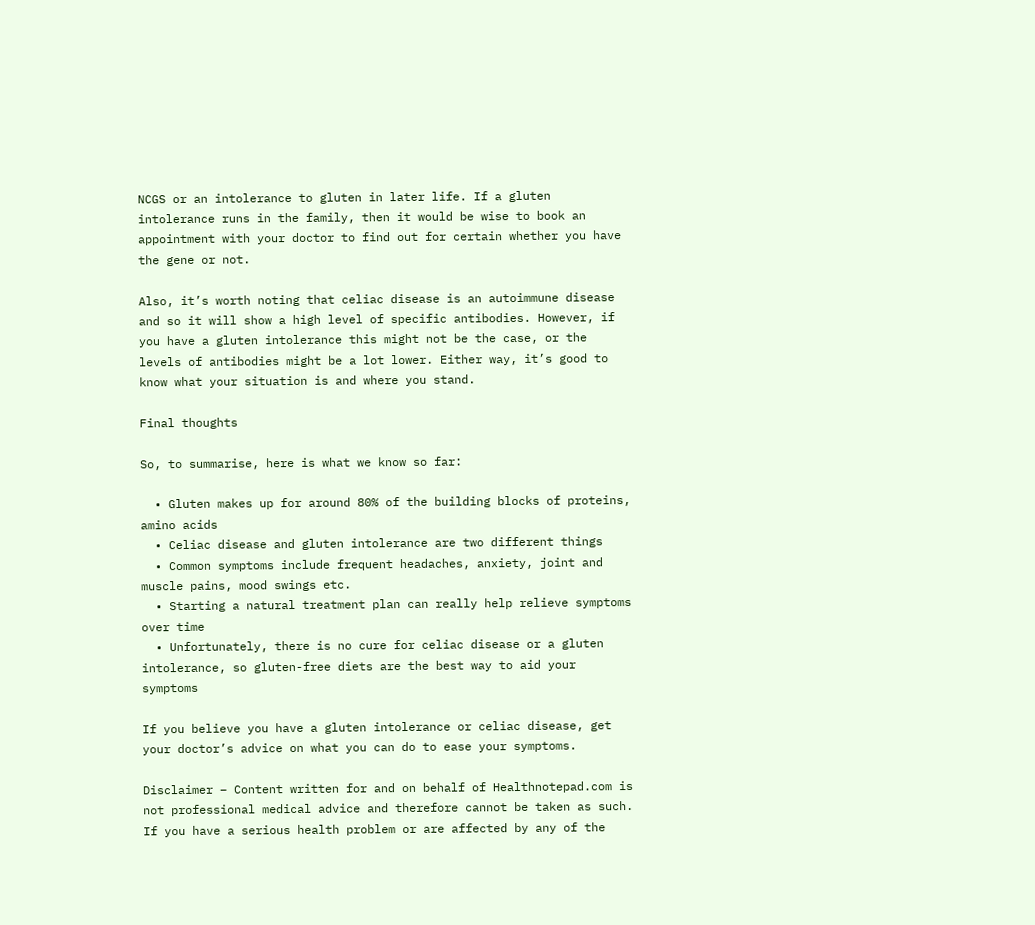NCGS or an intolerance to gluten in later life. If a gluten intolerance runs in the family, then it would be wise to book an appointment with your doctor to find out for certain whether you have the gene or not.

Also, it’s worth noting that celiac disease is an autoimmune disease and so it will show a high level of specific antibodies. However, if you have a gluten intolerance this might not be the case, or the levels of antibodies might be a lot lower. Either way, it’s good to know what your situation is and where you stand.

Final thoughts

So, to summarise, here is what we know so far:

  • Gluten makes up for around 80% of the building blocks of proteins, amino acids
  • Celiac disease and gluten intolerance are two different things
  • Common symptoms include frequent headaches, anxiety, joint and muscle pains, mood swings etc.
  • Starting a natural treatment plan can really help relieve symptoms over time
  • Unfortunately, there is no cure for celiac disease or a gluten intolerance, so gluten-free diets are the best way to aid your symptoms

If you believe you have a gluten intolerance or celiac disease, get your doctor’s advice on what you can do to ease your symptoms.

Disclaimer – Content written for and on behalf of Healthnotepad.com is not professional medical advice and therefore cannot be taken as such. If you have a serious health problem or are affected by any of the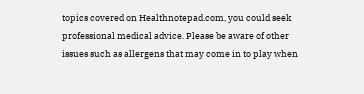topics covered on Healthnotepad.com, you could seek professional medical advice. Please be aware of other issues such as allergens that may come in to play when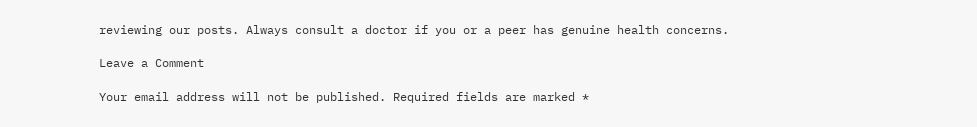reviewing our posts. Always consult a doctor if you or a peer has genuine health concerns.

Leave a Comment

Your email address will not be published. Required fields are marked *